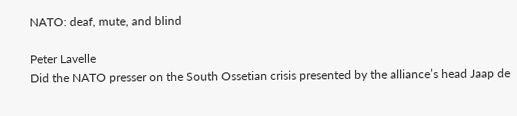NATO: deaf, mute, and blind

Peter Lavelle
Did the NATO presser on the South Ossetian crisis presented by the alliance’s head Jaap de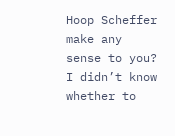Hoop Scheffer make any sense to you? I didn’t know whether to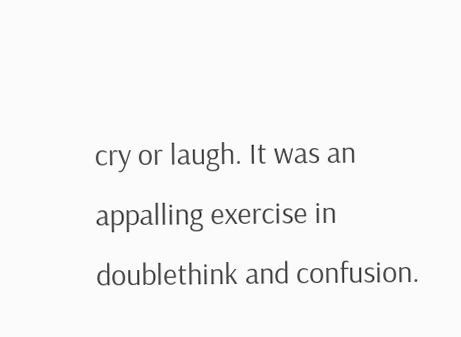cry or laugh. It was an appalling exercise in doublethink and confusion.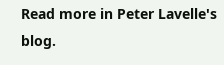Read more in Peter Lavelle's blog.